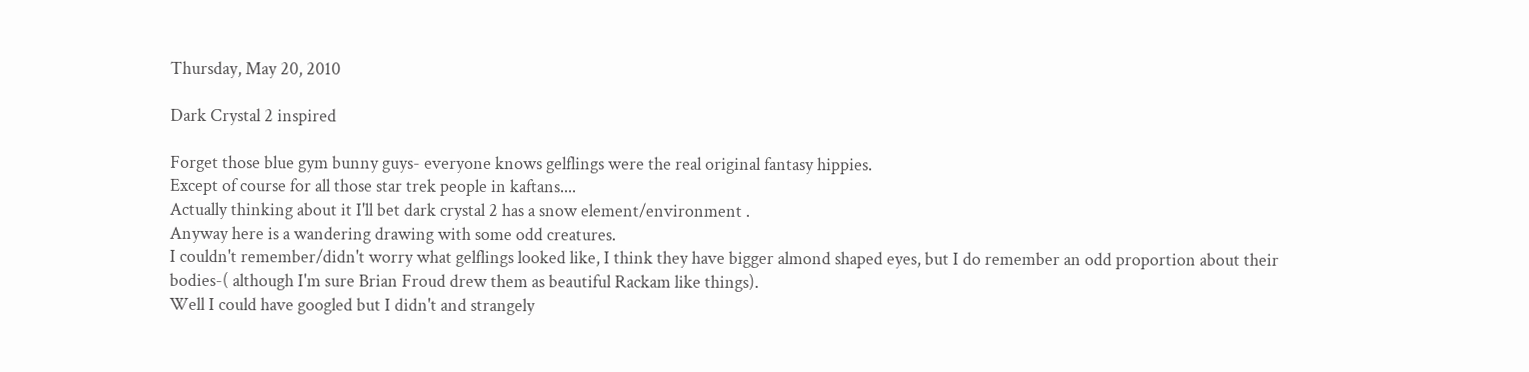Thursday, May 20, 2010

Dark Crystal 2 inspired

Forget those blue gym bunny guys- everyone knows gelflings were the real original fantasy hippies.
Except of course for all those star trek people in kaftans....
Actually thinking about it I'll bet dark crystal 2 has a snow element/environment .
Anyway here is a wandering drawing with some odd creatures.
I couldn't remember/didn't worry what gelflings looked like, I think they have bigger almond shaped eyes, but I do remember an odd proportion about their bodies-( although I'm sure Brian Froud drew them as beautiful Rackam like things).
Well I could have googled but I didn't and strangely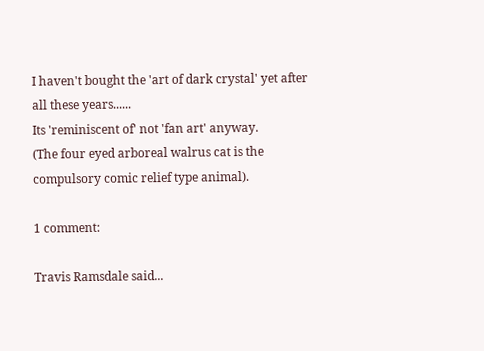I haven't bought the 'art of dark crystal' yet after all these years......
Its 'reminiscent of' not 'fan art' anyway.
(The four eyed arboreal walrus cat is the compulsory comic relief type animal).

1 comment:

Travis Ramsdale said...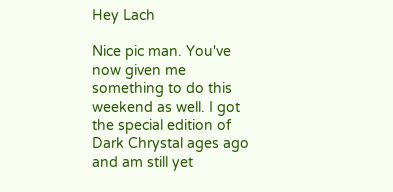Hey Lach

Nice pic man. You've now given me something to do this weekend as well. I got the special edition of Dark Chrystal ages ago and am still yet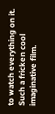to watch everything on it. Such a fricken cool imaginative film.